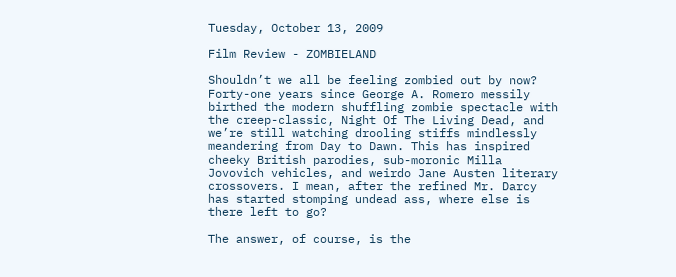Tuesday, October 13, 2009

Film Review - ZOMBIELAND

Shouldn’t we all be feeling zombied out by now? Forty-one years since George A. Romero messily birthed the modern shuffling zombie spectacle with the creep-classic, Night Of The Living Dead, and we’re still watching drooling stiffs mindlessly meandering from Day to Dawn. This has inspired cheeky British parodies, sub-moronic Milla Jovovich vehicles, and weirdo Jane Austen literary crossovers. I mean, after the refined Mr. Darcy has started stomping undead ass, where else is there left to go?

The answer, of course, is the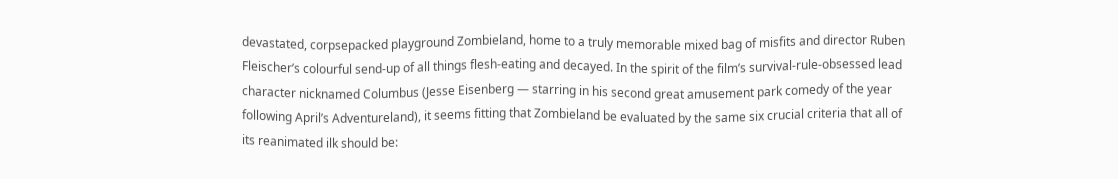devastated, corpsepacked playground Zombieland, home to a truly memorable mixed bag of misfits and director Ruben Fleischer’s colourful send-up of all things flesh-eating and decayed. In the spirit of the film’s survival-rule-obsessed lead character nicknamed Columbus (Jesse Eisenberg — starring in his second great amusement park comedy of the year following April’s Adventureland), it seems fitting that Zombieland be evaluated by the same six crucial criteria that all of its reanimated ilk should be: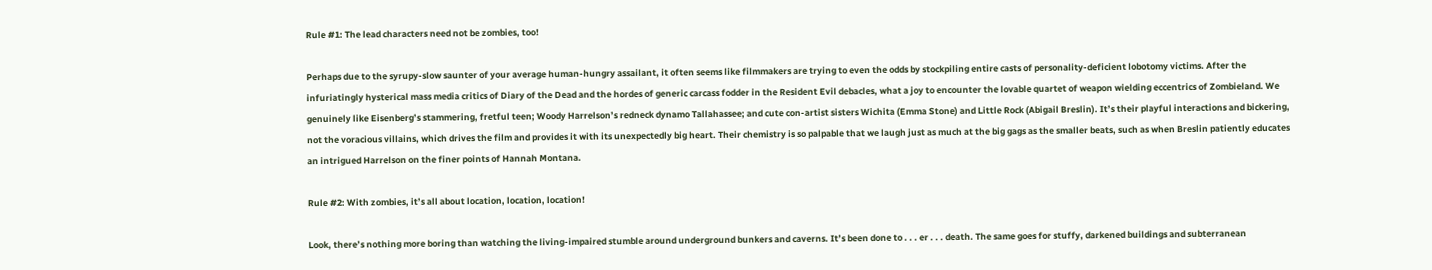Rule #1: The lead characters need not be zombies, too!

Perhaps due to the syrupy-slow saunter of your average human-hungry assailant, it often seems like filmmakers are trying to even the odds by stockpiling entire casts of personality-deficient lobotomy victims. After the infuriatingly hysterical mass media critics of Diary of the Dead and the hordes of generic carcass fodder in the Resident Evil debacles, what a joy to encounter the lovable quartet of weapon wielding eccentrics of Zombieland. We genuinely like Eisenberg’s stammering, fretful teen; Woody Harrelson’s redneck dynamo Tallahassee; and cute con-artist sisters Wichita (Emma Stone) and Little Rock (Abigail Breslin). It’s their playful interactions and bickering, not the voracious villains, which drives the film and provides it with its unexpectedly big heart. Their chemistry is so palpable that we laugh just as much at the big gags as the smaller beats, such as when Breslin patiently educates an intrigued Harrelson on the finer points of Hannah Montana.

Rule #2: With zombies, it’s all about location, location, location!

Look, there’s nothing more boring than watching the living-impaired stumble around underground bunkers and caverns. It’s been done to . . . er . . . death. The same goes for stuffy, darkened buildings and subterranean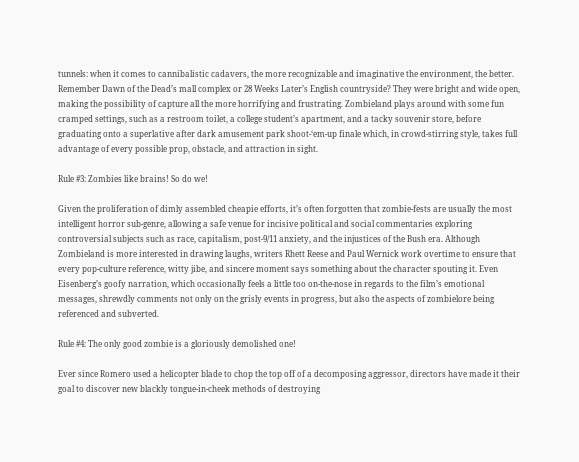tunnels: when it comes to cannibalistic cadavers, the more recognizable and imaginative the environment, the better. Remember Dawn of the Dead’s mall complex or 28 Weeks Later’s English countryside? They were bright and wide open, making the possibility of capture all the more horrifying and frustrating. Zombieland plays around with some fun cramped settings, such as a restroom toilet, a college student’s apartment, and a tacky souvenir store, before graduating onto a superlative after dark amusement park shoot-‘em-up finale which, in crowd-stirring style, takes full advantage of every possible prop, obstacle, and attraction in sight.

Rule #3: Zombies like brains! So do we!

Given the proliferation of dimly assembled cheapie efforts, it’s often forgotten that zombie-fests are usually the most intelligent horror sub-genre, allowing a safe venue for incisive political and social commentaries exploring controversial subjects such as race, capitalism, post-9/11 anxiety, and the injustices of the Bush era. Although Zombieland is more interested in drawing laughs, writers Rhett Reese and Paul Wernick work overtime to ensure that every pop-culture reference, witty jibe, and sincere moment says something about the character spouting it. Even Eisenberg’s goofy narration, which occasionally feels a little too on-the-nose in regards to the film’s emotional messages, shrewdly comments not only on the grisly events in progress, but also the aspects of zombielore being referenced and subverted.

Rule #4: The only good zombie is a gloriously demolished one!

Ever since Romero used a helicopter blade to chop the top off of a decomposing aggressor, directors have made it their goal to discover new blackly tongue-in-cheek methods of destroying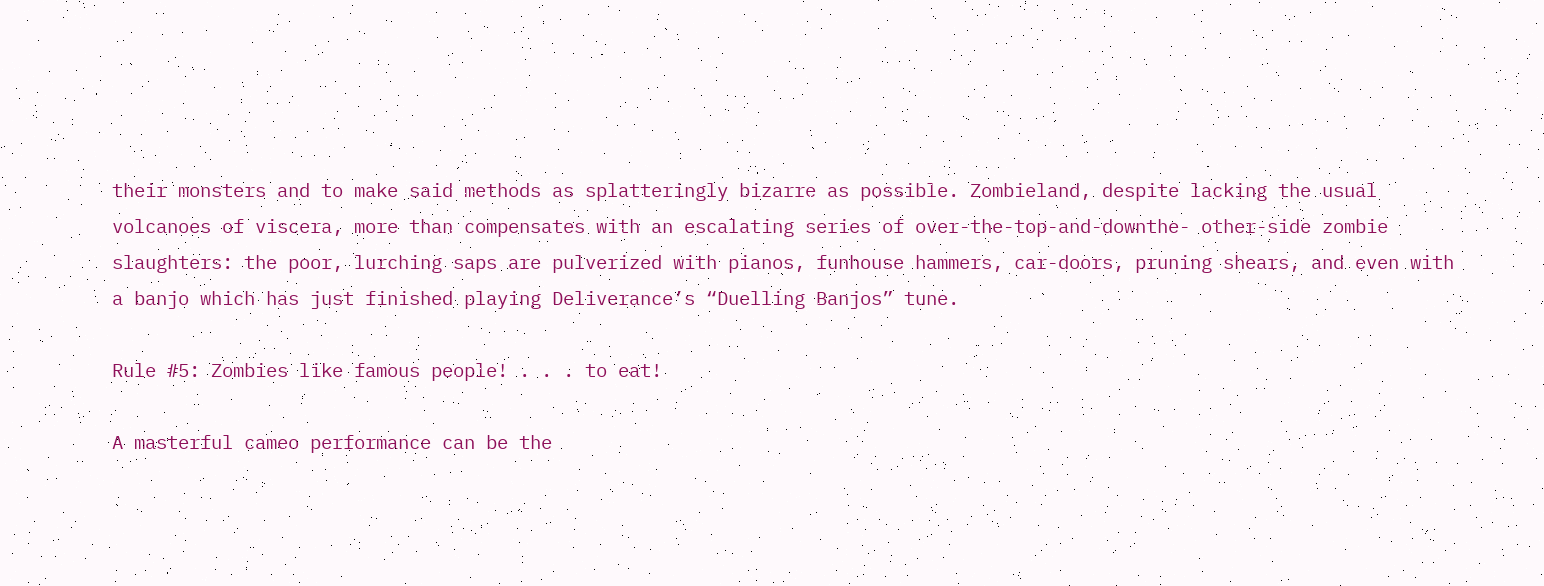their monsters and to make said methods as splatteringly bizarre as possible. Zombieland, despite lacking the usual volcanoes of viscera, more than compensates with an escalating series of over-the-top-and-downthe- other-side zombie slaughters: the poor, lurching saps are pulverized with pianos, funhouse hammers, car-doors, pruning shears, and even with a banjo which has just finished playing Deliverance’s “Duelling Banjos” tune.

Rule #5: Zombies like famous people! . . . to eat!

A masterful cameo performance can be the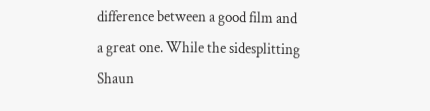difference between a good film and a great one. While the sidesplitting Shaun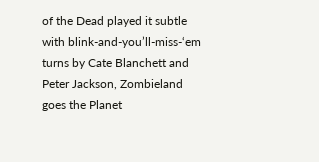of the Dead played it subtle with blink-and-you’ll-miss-‘em turns by Cate Blanchett and Peter Jackson, Zombieland goes the Planet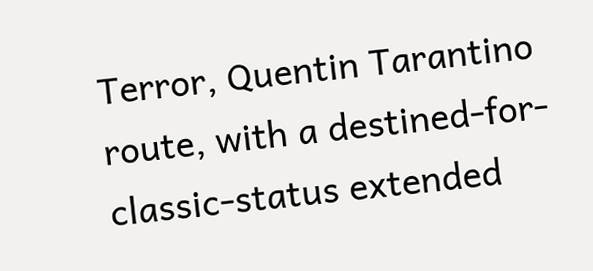Terror, Quentin Tarantino route, with a destined-for-classic-status extended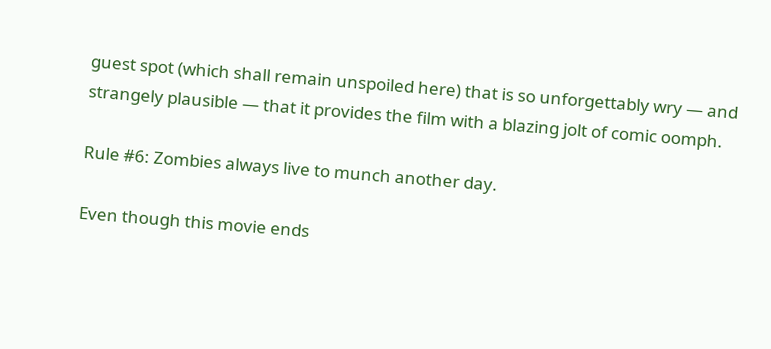guest spot (which shall remain unspoiled here) that is so unforgettably wry — and strangely plausible — that it provides the film with a blazing jolt of comic oomph.

Rule #6: Zombies always live to munch another day.

Even though this movie ends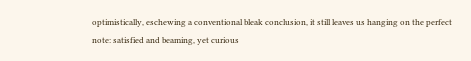optimistically, eschewing a conventional bleak conclusion, it still leaves us hanging on the perfect note: satisfied and beaming, yet curious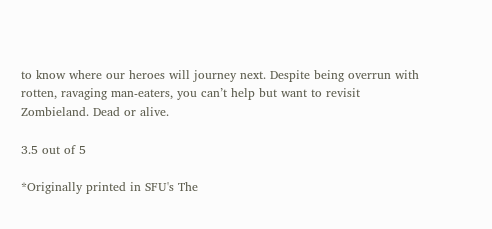to know where our heroes will journey next. Despite being overrun with rotten, ravaging man-eaters, you can’t help but want to revisit Zombieland. Dead or alive.

3.5 out of 5

*Originally printed in SFU's The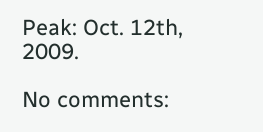Peak: Oct. 12th, 2009.

No comments: